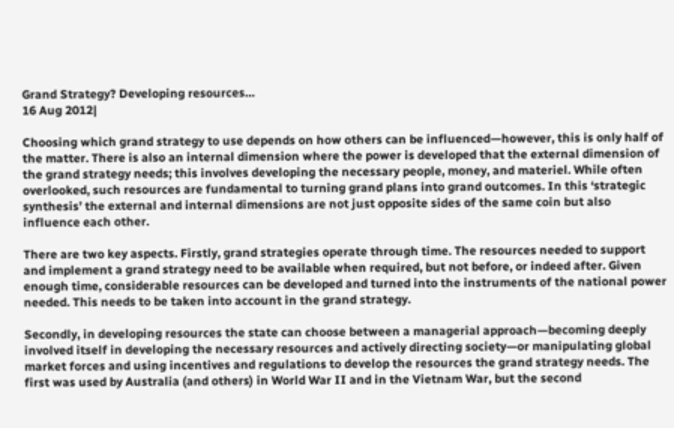Grand Strategy? Developing resources…
16 Aug 2012|

Choosing which grand strategy to use depends on how others can be influenced—however, this is only half of the matter. There is also an internal dimension where the power is developed that the external dimension of the grand strategy needs; this involves developing the necessary people, money, and materiel. While often overlooked, such resources are fundamental to turning grand plans into grand outcomes. In this ‘strategic synthesis’ the external and internal dimensions are not just opposite sides of the same coin but also influence each other.

There are two key aspects. Firstly, grand strategies operate through time. The resources needed to support and implement a grand strategy need to be available when required, but not before, or indeed after. Given enough time, considerable resources can be developed and turned into the instruments of the national power needed. This needs to be taken into account in the grand strategy.

Secondly, in developing resources the state can choose between a managerial approach—becoming deeply involved itself in developing the necessary resources and actively directing society—or manipulating global market forces and using incentives and regulations to develop the resources the grand strategy needs. The first was used by Australia (and others) in World War II and in the Vietnam War, but the second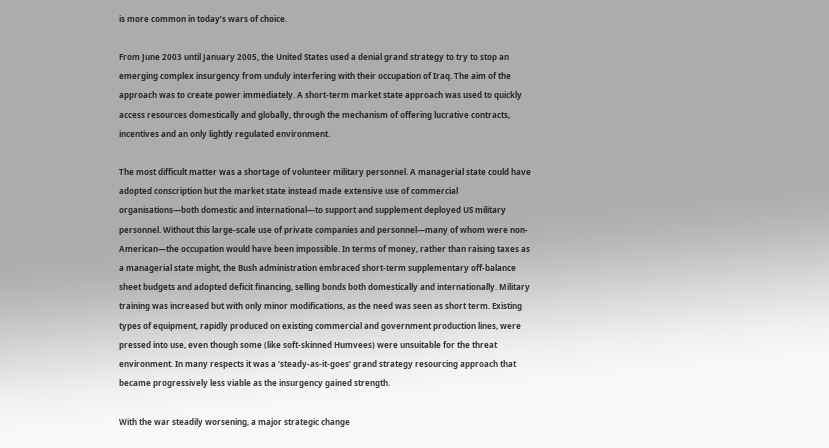is more common in today’s wars of choice.

From June 2003 until January 2005, the United States used a denial grand strategy to try to stop an emerging complex insurgency from unduly interfering with their occupation of Iraq. The aim of the approach was to create power immediately. A short-term market state approach was used to quickly access resources domestically and globally, through the mechanism of offering lucrative contracts, incentives and an only lightly regulated environment.

The most difficult matter was a shortage of volunteer military personnel. A managerial state could have adopted conscription but the market state instead made extensive use of commercial organisations—both domestic and international—to support and supplement deployed US military personnel. Without this large-scale use of private companies and personnel—many of whom were non-American—the occupation would have been impossible. In terms of money, rather than raising taxes as a managerial state might, the Bush administration embraced short-term supplementary off-balance sheet budgets and adopted deficit financing, selling bonds both domestically and internationally. Military training was increased but with only minor modifications, as the need was seen as short term. Existing types of equipment, rapidly produced on existing commercial and government production lines, were pressed into use, even though some (like soft-skinned Humvees) were unsuitable for the threat environment. In many respects it was a ‘steady-as-it-goes’ grand strategy resourcing approach that became progressively less viable as the insurgency gained strength.

With the war steadily worsening, a major strategic change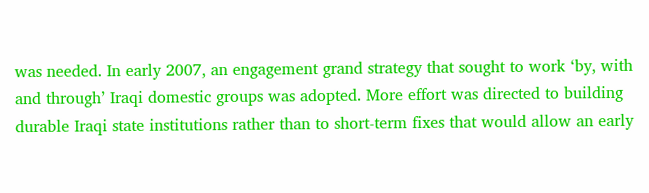was needed. In early 2007, an engagement grand strategy that sought to work ‘by, with and through’ Iraqi domestic groups was adopted. More effort was directed to building durable Iraqi state institutions rather than to short-term fixes that would allow an early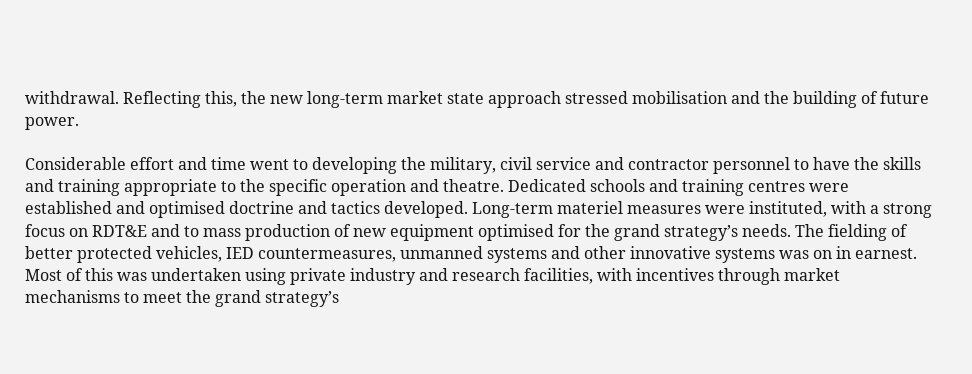withdrawal. Reflecting this, the new long-term market state approach stressed mobilisation and the building of future power.

Considerable effort and time went to developing the military, civil service and contractor personnel to have the skills and training appropriate to the specific operation and theatre. Dedicated schools and training centres were established and optimised doctrine and tactics developed. Long-term materiel measures were instituted, with a strong focus on RDT&E and to mass production of new equipment optimised for the grand strategy’s needs. The fielding of better protected vehicles, IED countermeasures, unmanned systems and other innovative systems was on in earnest. Most of this was undertaken using private industry and research facilities, with incentives through market mechanisms to meet the grand strategy’s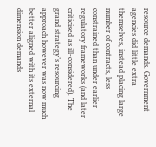resource demands. Government agencies did little extra themselves, instead placing large number of contracts, less constrained than under earlier regulatory frameworks (and later criticised as ill-considered). The grand strategy’s resourcing approach however was now much better aligned with its external dimension demands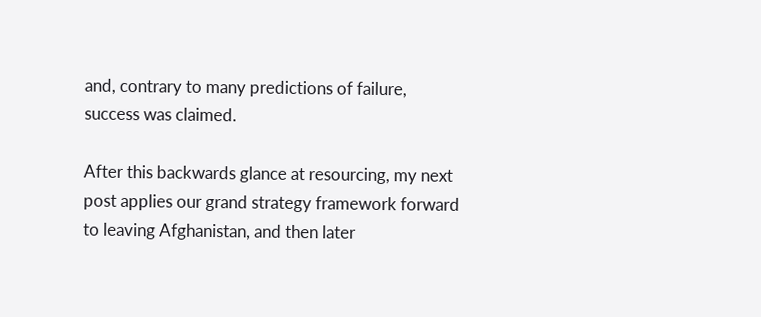and, contrary to many predictions of failure, success was claimed.

After this backwards glance at resourcing, my next post applies our grand strategy framework forward to leaving Afghanistan, and then later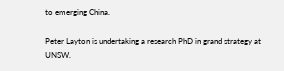to emerging China.

Peter Layton is undertaking a research PhD in grand strategy at UNSW.